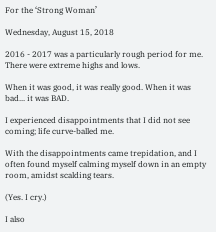For the ‘Strong Woman’

Wednesday, August 15, 2018

2016 - 2017 was a particularly rough period for me. There were extreme highs and lows.

When it was good, it was really good. When it was bad... it was BAD.

I experienced disappointments that I did not see coming; life curve-balled me.

With the disappointments came trepidation, and I often found myself calming myself down in an empty room, amidst scalding tears.

(Yes. I cry.)

I also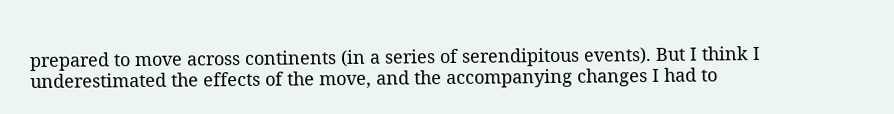prepared to move across continents (in a series of serendipitous events). But I think I underestimated the effects of the move, and the accompanying changes I had to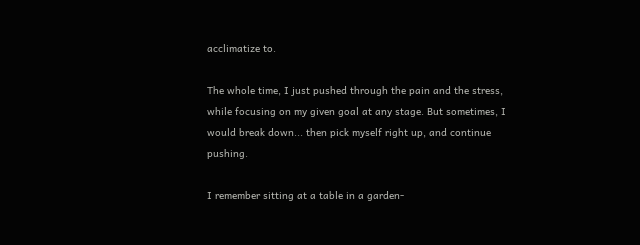acclimatize to.

The whole time, I just pushed through the pain and the stress, while focusing on my given goal at any stage. But sometimes, I would break down... then pick myself right up, and continue pushing.

I remember sitting at a table in a garden-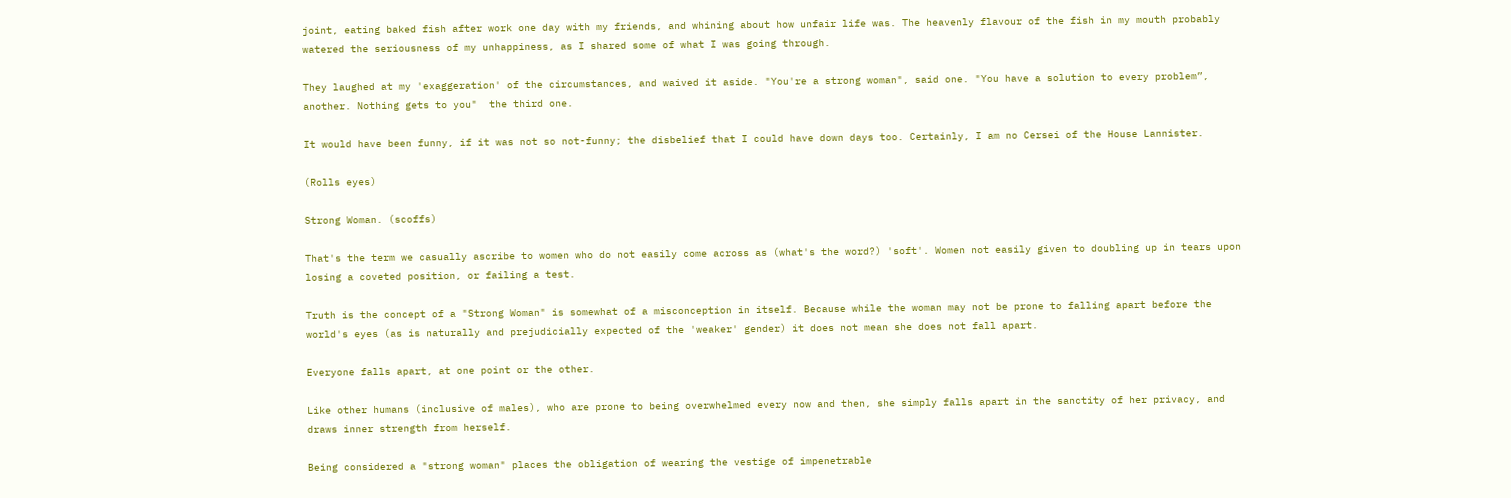joint, eating baked fish after work one day with my friends, and whining about how unfair life was. The heavenly flavour of the fish in my mouth probably watered the seriousness of my unhappiness, as I shared some of what I was going through.

They laughed at my 'exaggeration' of the circumstances, and waived it aside. "You're a strong woman", said one. "You have a solution to every problem”, another. Nothing gets to you"  the third one.

It would have been funny, if it was not so not-funny; the disbelief that I could have down days too. Certainly, I am no Cersei of the House Lannister.

(Rolls eyes)

Strong Woman. (scoffs)

That's the term we casually ascribe to women who do not easily come across as (what's the word?) 'soft'. Women not easily given to doubling up in tears upon losing a coveted position, or failing a test.

Truth is the concept of a "Strong Woman" is somewhat of a misconception in itself. Because while the woman may not be prone to falling apart before the world's eyes (as is naturally and prejudicially expected of the 'weaker' gender) it does not mean she does not fall apart.

Everyone falls apart, at one point or the other.

Like other humans (inclusive of males), who are prone to being overwhelmed every now and then, she simply falls apart in the sanctity of her privacy, and draws inner strength from herself.

Being considered a "strong woman" places the obligation of wearing the vestige of impenetrable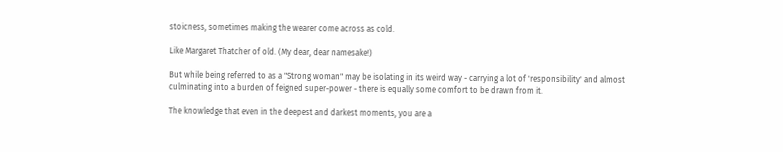stoicness, sometimes making the wearer come across as cold.

Like Margaret Thatcher of old. (My dear, dear namesake!)

But while being referred to as a "Strong woman" may be isolating in its weird way - carrying a lot of 'responsibility' and almost culminating into a burden of feigned super-power - there is equally some comfort to be drawn from it.

The knowledge that even in the deepest and darkest moments, you are a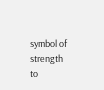symbol of strength to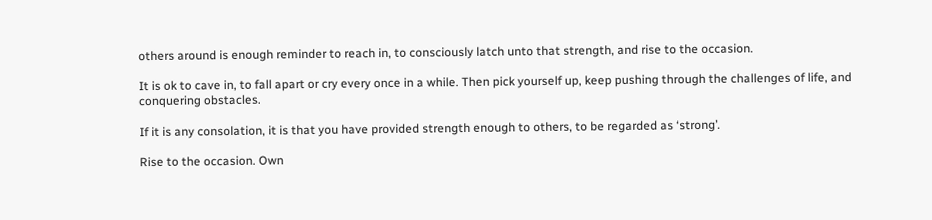others around is enough reminder to reach in, to consciously latch unto that strength, and rise to the occasion.

It is ok to cave in, to fall apart or cry every once in a while. Then pick yourself up, keep pushing through the challenges of life, and conquering obstacles.

If it is any consolation, it is that you have provided strength enough to others, to be regarded as ‘strong’.

Rise to the occasion. Own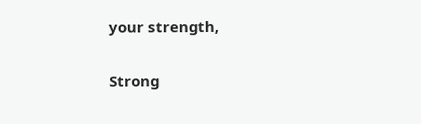your strength,

Strong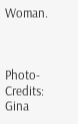Woman.



Photo-Credits: Gina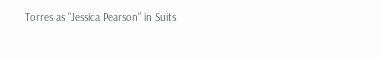Torres as "Jessica Pearson" in Suits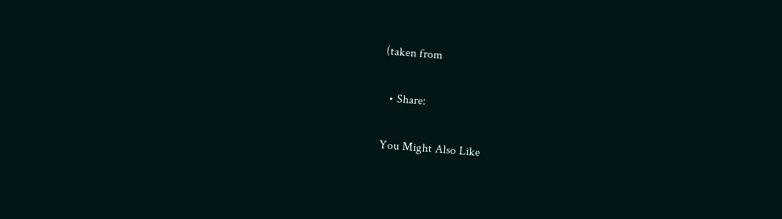(taken from

  • Share:

You Might Also Like